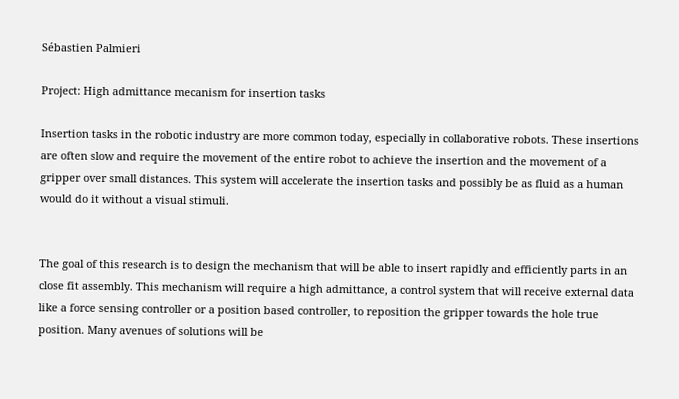Sébastien Palmieri

Project: High admittance mecanism for insertion tasks

Insertion tasks in the robotic industry are more common today, especially in collaborative robots. These insertions are often slow and require the movement of the entire robot to achieve the insertion and the movement of a gripper over small distances. This system will accelerate the insertion tasks and possibly be as fluid as a human would do it without a visual stimuli.


The goal of this research is to design the mechanism that will be able to insert rapidly and efficiently parts in an close fit assembly. This mechanism will require a high admittance, a control system that will receive external data like a force sensing controller or a position based controller, to reposition the gripper towards the hole true position. Many avenues of solutions will be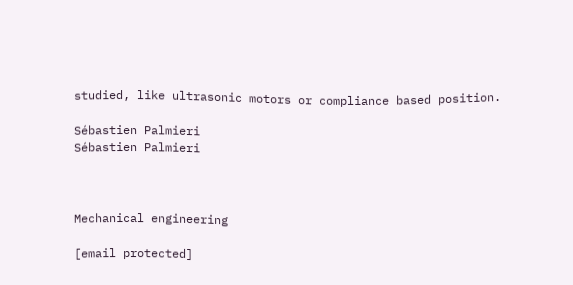studied, like ultrasonic motors or compliance based position.

Sébastien Palmieri
Sébastien Palmieri



Mechanical engineering

[email protected]